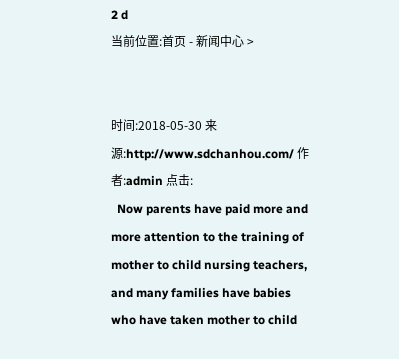2 d
当前位置:首页 - 新闻中心 >


时间:2018-05-30 来源:http://www.sdchanhou.com/ 作者:admin 点击:
  Now parents have paid more and more attention to the training of mother to child nursing teachers, and many families have babies who have taken mother to child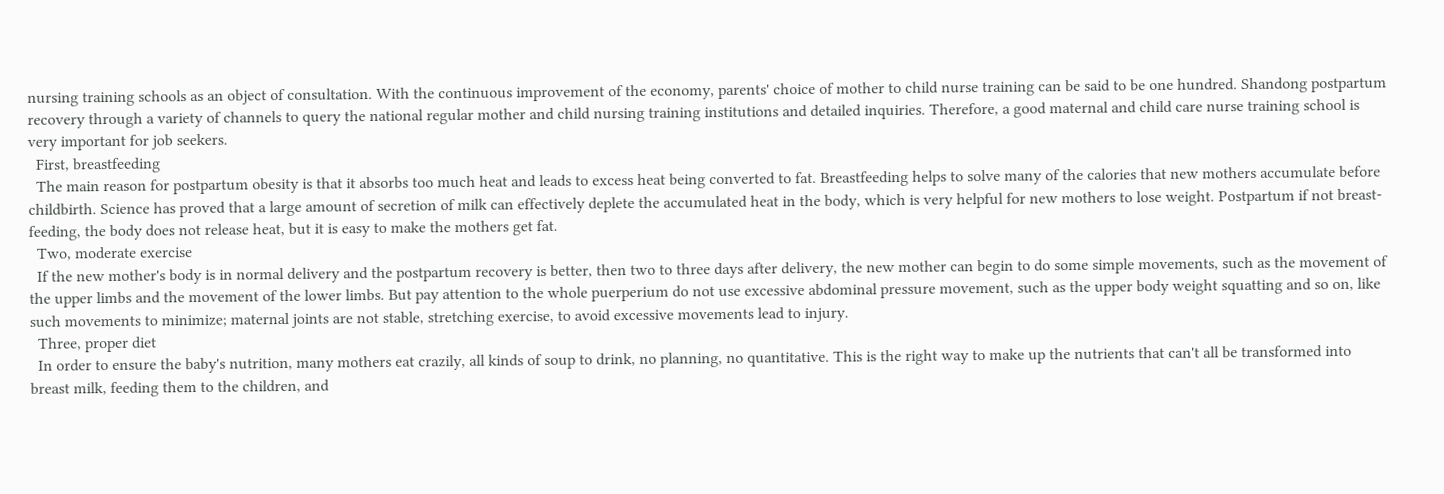nursing training schools as an object of consultation. With the continuous improvement of the economy, parents' choice of mother to child nurse training can be said to be one hundred. Shandong postpartum recovery through a variety of channels to query the national regular mother and child nursing training institutions and detailed inquiries. Therefore, a good maternal and child care nurse training school is very important for job seekers.
  First, breastfeeding
  The main reason for postpartum obesity is that it absorbs too much heat and leads to excess heat being converted to fat. Breastfeeding helps to solve many of the calories that new mothers accumulate before childbirth. Science has proved that a large amount of secretion of milk can effectively deplete the accumulated heat in the body, which is very helpful for new mothers to lose weight. Postpartum if not breast-feeding, the body does not release heat, but it is easy to make the mothers get fat.
  Two, moderate exercise
  If the new mother's body is in normal delivery and the postpartum recovery is better, then two to three days after delivery, the new mother can begin to do some simple movements, such as the movement of the upper limbs and the movement of the lower limbs. But pay attention to the whole puerperium do not use excessive abdominal pressure movement, such as the upper body weight squatting and so on, like such movements to minimize; maternal joints are not stable, stretching exercise, to avoid excessive movements lead to injury.
  Three, proper diet
  In order to ensure the baby's nutrition, many mothers eat crazily, all kinds of soup to drink, no planning, no quantitative. This is the right way to make up the nutrients that can't all be transformed into breast milk, feeding them to the children, and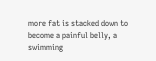more fat is stacked down to become a painful belly, a swimming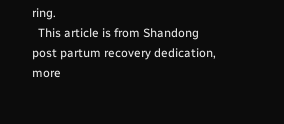ring.
  This article is from Shandong post partum recovery dedication, more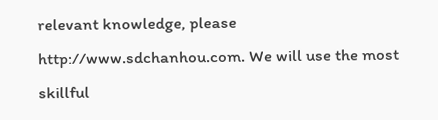relevant knowledge, please http://www.sdchanhou.com. We will use the most skillful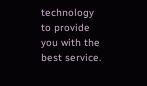technology to provide you with the best service.